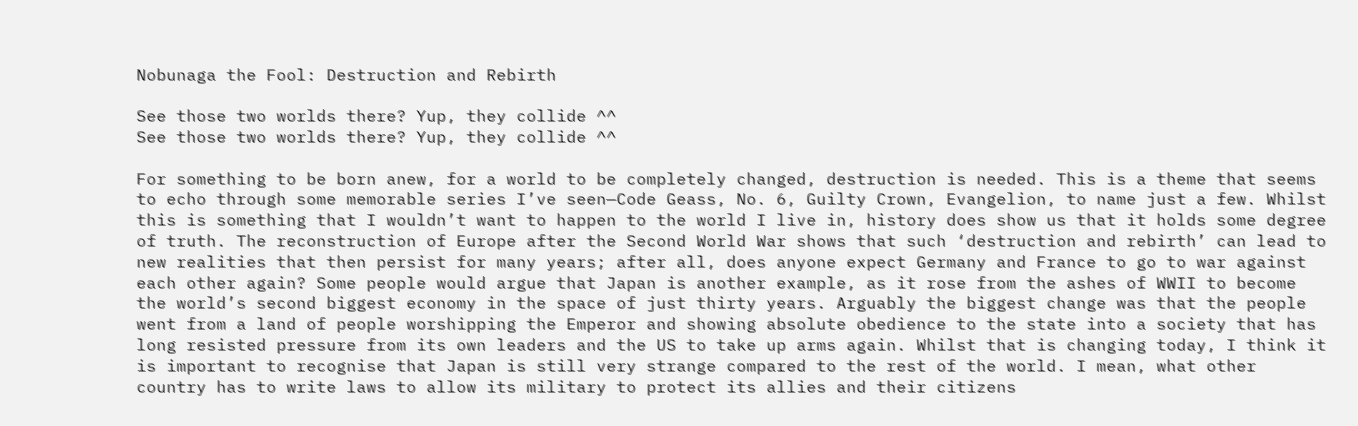Nobunaga the Fool: Destruction and Rebirth

See those two worlds there? Yup, they collide ^^
See those two worlds there? Yup, they collide ^^

For something to be born anew, for a world to be completely changed, destruction is needed. This is a theme that seems to echo through some memorable series I’ve seen—Code Geass, No. 6, Guilty Crown, Evangelion, to name just a few. Whilst this is something that I wouldn’t want to happen to the world I live in, history does show us that it holds some degree of truth. The reconstruction of Europe after the Second World War shows that such ‘destruction and rebirth’ can lead to new realities that then persist for many years; after all, does anyone expect Germany and France to go to war against each other again? Some people would argue that Japan is another example, as it rose from the ashes of WWII to become the world’s second biggest economy in the space of just thirty years. Arguably the biggest change was that the people went from a land of people worshipping the Emperor and showing absolute obedience to the state into a society that has long resisted pressure from its own leaders and the US to take up arms again. Whilst that is changing today, I think it is important to recognise that Japan is still very strange compared to the rest of the world. I mean, what other country has to write laws to allow its military to protect its allies and their citizens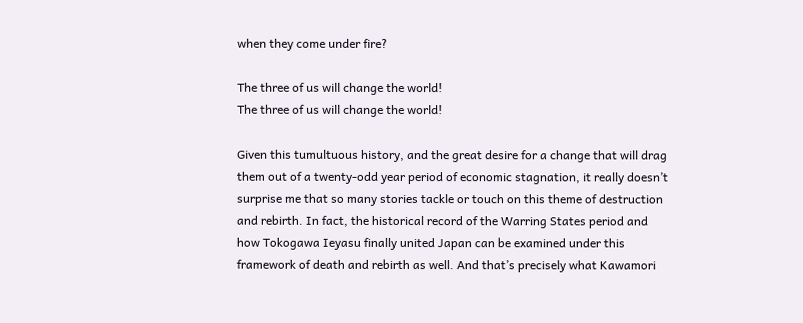when they come under fire?

The three of us will change the world!
The three of us will change the world!

Given this tumultuous history, and the great desire for a change that will drag them out of a twenty-odd year period of economic stagnation, it really doesn’t surprise me that so many stories tackle or touch on this theme of destruction and rebirth. In fact, the historical record of the Warring States period and how Tokogawa Ieyasu finally united Japan can be examined under this framework of death and rebirth as well. And that’s precisely what Kawamori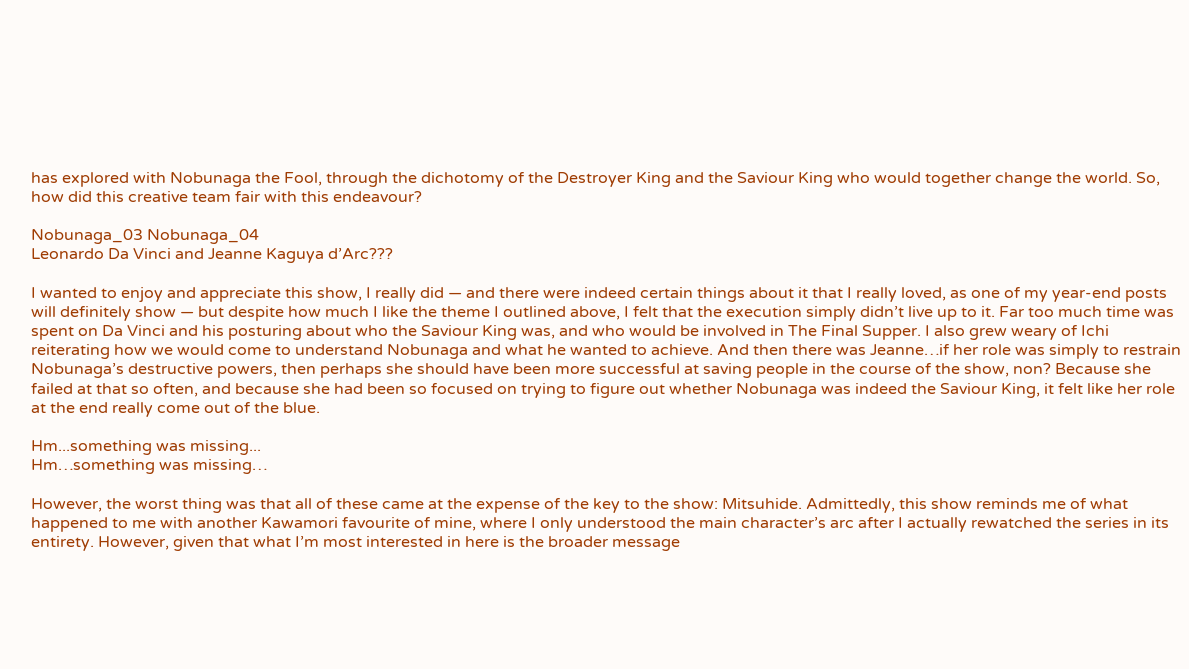has explored with Nobunaga the Fool, through the dichotomy of the Destroyer King and the Saviour King who would together change the world. So, how did this creative team fair with this endeavour?

Nobunaga_03 Nobunaga_04
Leonardo Da Vinci and Jeanne Kaguya d’Arc???

I wanted to enjoy and appreciate this show, I really did — and there were indeed certain things about it that I really loved, as one of my year-end posts will definitely show — but despite how much I like the theme I outlined above, I felt that the execution simply didn’t live up to it. Far too much time was spent on Da Vinci and his posturing about who the Saviour King was, and who would be involved in The Final Supper. I also grew weary of Ichi reiterating how we would come to understand Nobunaga and what he wanted to achieve. And then there was Jeanne…if her role was simply to restrain Nobunaga’s destructive powers, then perhaps she should have been more successful at saving people in the course of the show, non? Because she failed at that so often, and because she had been so focused on trying to figure out whether Nobunaga was indeed the Saviour King, it felt like her role at the end really come out of the blue.

Hm...something was missing...
Hm…something was missing…

However, the worst thing was that all of these came at the expense of the key to the show: Mitsuhide. Admittedly, this show reminds me of what happened to me with another Kawamori favourite of mine, where I only understood the main character’s arc after I actually rewatched the series in its entirety. However, given that what I’m most interested in here is the broader message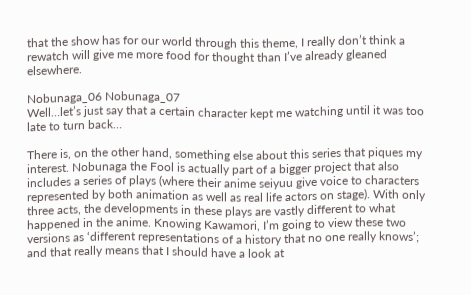that the show has for our world through this theme, I really don’t think a rewatch will give me more food for thought than I’ve already gleaned elsewhere.

Nobunaga_06 Nobunaga_07
Well…let’s just say that a certain character kept me watching until it was too late to turn back…

There is, on the other hand, something else about this series that piques my interest. Nobunaga the Fool is actually part of a bigger project that also includes a series of plays (where their anime seiyuu give voice to characters represented by both animation as well as real life actors on stage). With only three acts, the developments in these plays are vastly different to what happened in the anime. Knowing Kawamori, I’m going to view these two versions as ‘different representations of a history that no one really knows’; and that really means that I should have a look at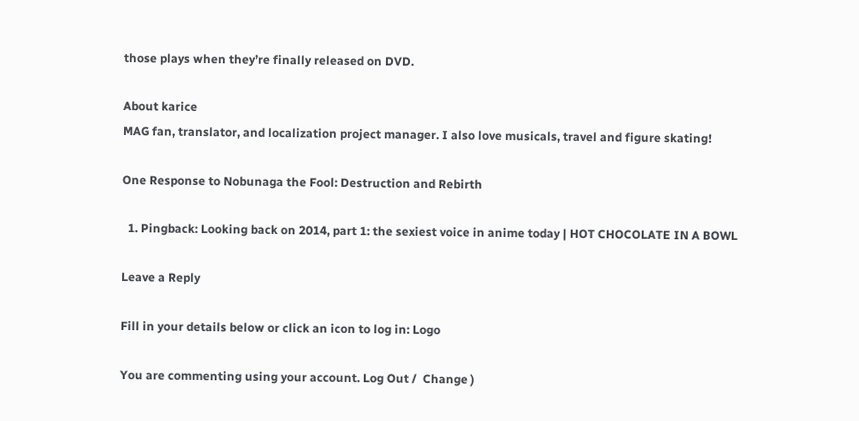those plays when they’re finally released on DVD.

About karice
MAG fan, translator, and localization project manager. I also love musicals, travel and figure skating!

One Response to Nobunaga the Fool: Destruction and Rebirth

  1. Pingback: Looking back on 2014, part 1: the sexiest voice in anime today | HOT CHOCOLATE IN A BOWL

Leave a Reply

Fill in your details below or click an icon to log in: Logo

You are commenting using your account. Log Out /  Change )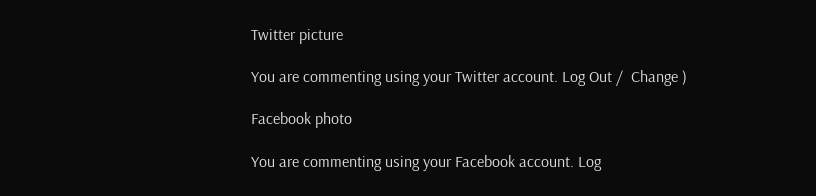Twitter picture

You are commenting using your Twitter account. Log Out /  Change )

Facebook photo

You are commenting using your Facebook account. Log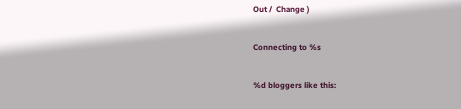Out /  Change )

Connecting to %s

%d bloggers like this: